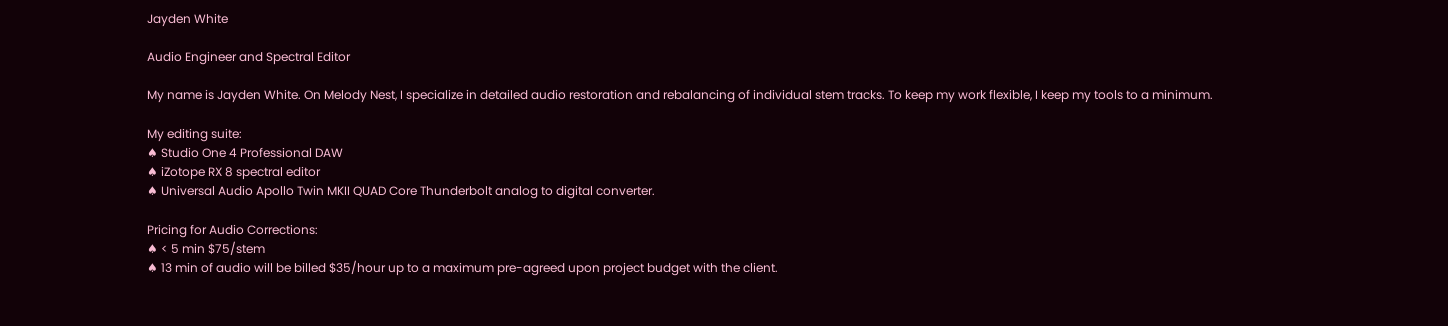Jayden White

Audio Engineer and Spectral Editor

My name is Jayden White. On Melody Nest, I specialize in detailed audio restoration and rebalancing of individual stem tracks. To keep my work flexible, I keep my tools to a minimum.

My editing suite:
♠ Studio One 4 Professional DAW
♠ iZotope RX 8 spectral editor
♠ Universal Audio Apollo Twin MKII QUAD Core Thunderbolt analog to digital converter.

Pricing for Audio Corrections:
♠ < 5 min $75/stem
♠ 13 min of audio will be billed $35/hour up to a maximum pre-agreed upon project budget with the client.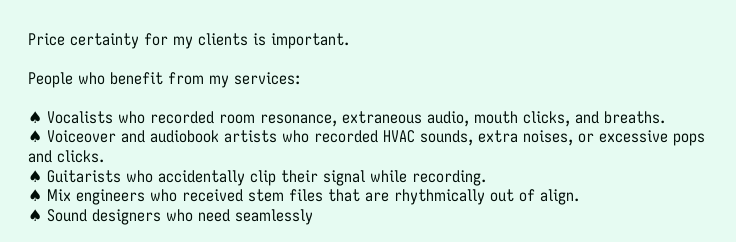Price certainty for my clients is important.

People who benefit from my services:

♠ Vocalists who recorded room resonance, extraneous audio, mouth clicks, and breaths.
♠ Voiceover and audiobook artists who recorded HVAC sounds, extra noises, or excessive pops and clicks.
♠ Guitarists who accidentally clip their signal while recording.
♠ Mix engineers who received stem files that are rhythmically out of align.
♠ Sound designers who need seamlessly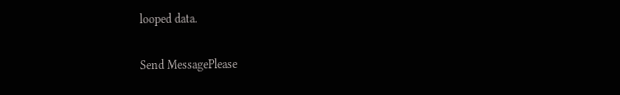looped data.

Send MessagePlease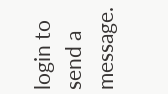login to send a message.